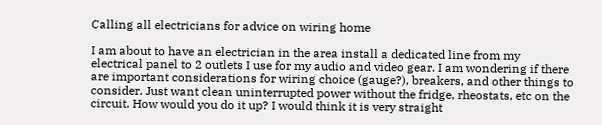Calling all electricians for advice on wiring home

I am about to have an electrician in the area install a dedicated line from my electrical panel to 2 outlets I use for my audio and video gear. I am wondering if there are important considerations for wiring choice (gauge?), breakers, and other things to consider. Just want clean uninterrupted power without the fridge, rheostats, etc on the circuit. How would you do it up? I would think it is very straight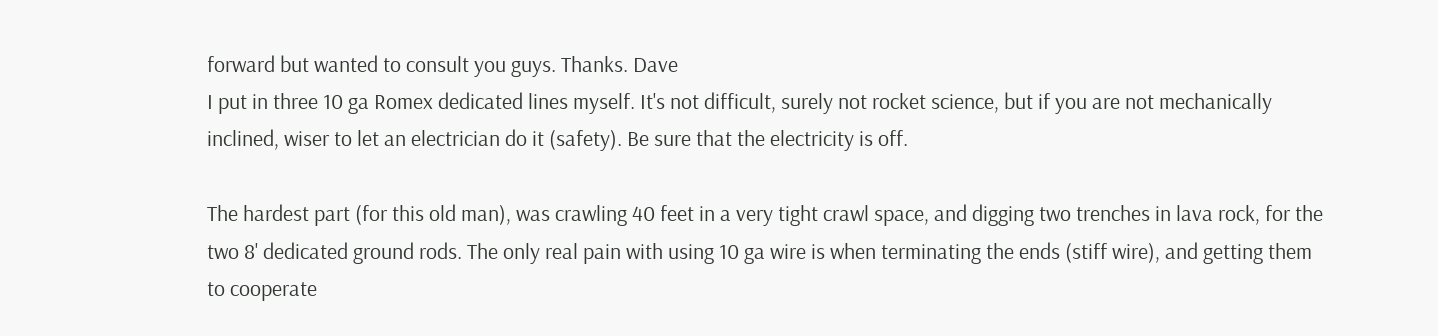forward but wanted to consult you guys. Thanks. Dave
I put in three 10 ga Romex dedicated lines myself. It's not difficult, surely not rocket science, but if you are not mechanically inclined, wiser to let an electrician do it (safety). Be sure that the electricity is off.

The hardest part (for this old man), was crawling 40 feet in a very tight crawl space, and digging two trenches in lava rock, for the two 8' dedicated ground rods. The only real pain with using 10 ga wire is when terminating the ends (stiff wire), and getting them to cooperate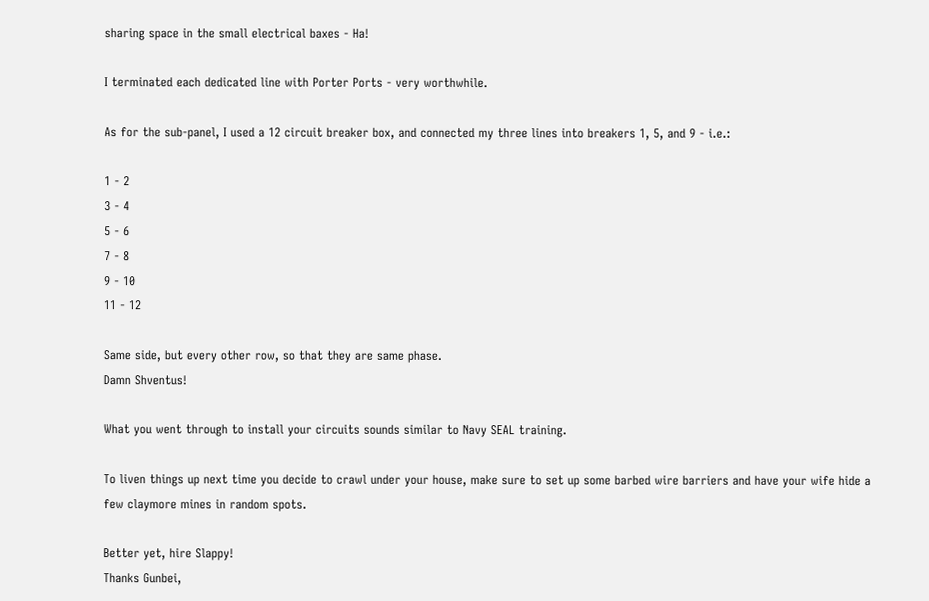sharing space in the small electrical baxes - Ha!

I terminated each dedicated line with Porter Ports - very worthwhile.

As for the sub-panel, I used a 12 circuit breaker box, and connected my three lines into breakers 1, 5, and 9 - i.e.:

1 - 2
3 - 4
5 - 6
7 - 8
9 - 10
11 - 12

Same side, but every other row, so that they are same phase.
Damn Shventus!

What you went through to install your circuits sounds similar to Navy SEAL training.

To liven things up next time you decide to crawl under your house, make sure to set up some barbed wire barriers and have your wife hide a few claymore mines in random spots.

Better yet, hire Slappy!
Thanks Gunbei,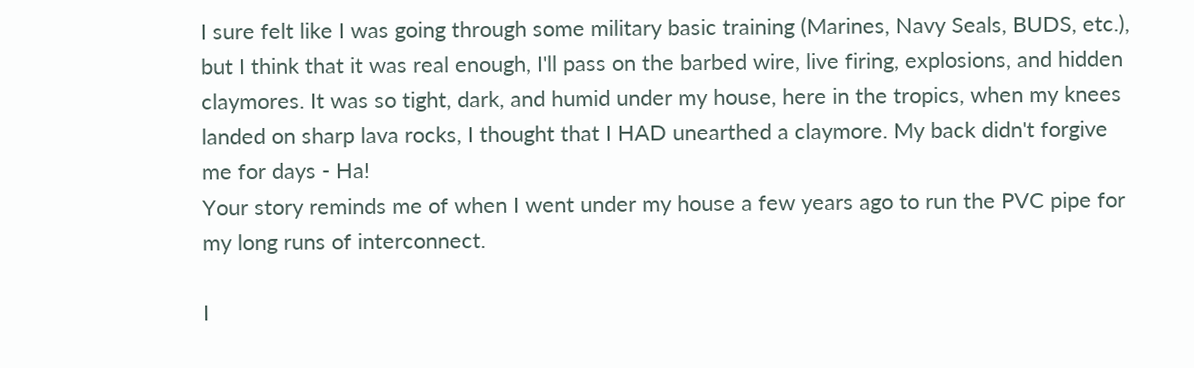I sure felt like I was going through some military basic training (Marines, Navy Seals, BUDS, etc.), but I think that it was real enough, I'll pass on the barbed wire, live firing, explosions, and hidden claymores. It was so tight, dark, and humid under my house, here in the tropics, when my knees landed on sharp lava rocks, I thought that I HAD unearthed a claymore. My back didn't forgive me for days - Ha!
Your story reminds me of when I went under my house a few years ago to run the PVC pipe for my long runs of interconnect.

I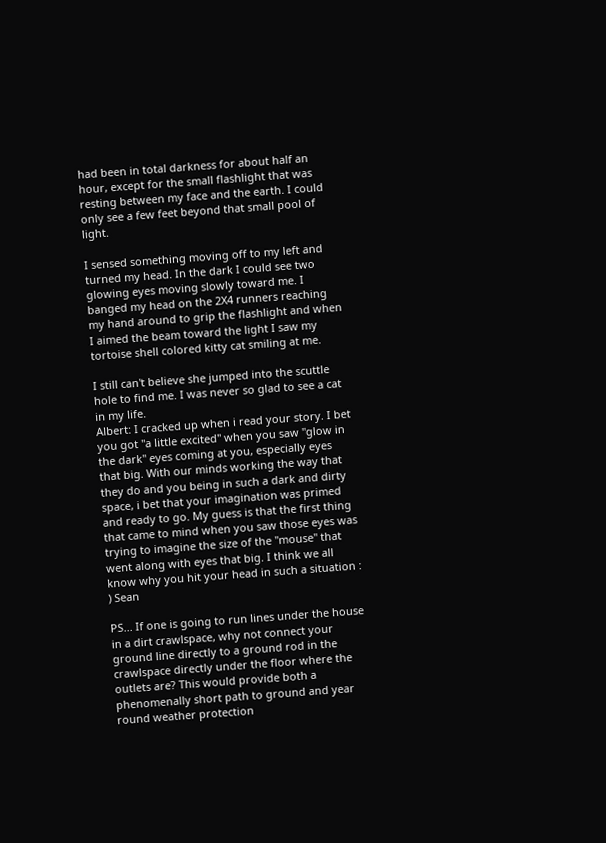had been in total darkness for about half an hour, except for the small flashlight that was resting between my face and the earth. I could only see a few feet beyond that small pool of light.

I sensed something moving off to my left and turned my head. In the dark I could see two glowing eyes moving slowly toward me. I banged my head on the 2X4 runners reaching my hand around to grip the flashlight and when I aimed the beam toward the light I saw my tortoise shell colored kitty cat smiling at me.

I still can't believe she jumped into the scuttle hole to find me. I was never so glad to see a cat in my life.
Albert: I cracked up when i read your story. I bet you got "a little excited" when you saw "glow in the dark" eyes coming at you, especially eyes that big. With our minds working the way that they do and you being in such a dark and dirty space, i bet that your imagination was primed and ready to go. My guess is that the first thing that came to mind when you saw those eyes was trying to imagine the size of the "mouse" that went along with eyes that big. I think we all know why you hit your head in such a situation : ) Sean

PS... If one is going to run lines under the house in a dirt crawlspace, why not connect your ground line directly to a ground rod in the crawlspace directly under the floor where the outlets are? This would provide both a phenomenally short path to ground and year round weather protection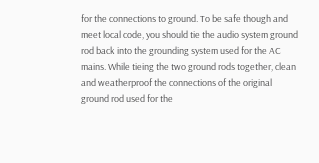for the connections to ground. To be safe though and meet local code, you should tie the audio system ground rod back into the grounding system used for the AC mains. While tieing the two ground rods together, clean and weatherproof the connections of the original ground rod used for the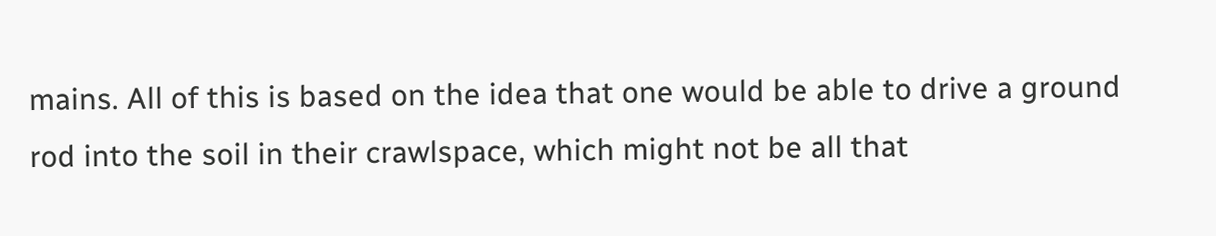mains. All of this is based on the idea that one would be able to drive a ground rod into the soil in their crawlspace, which might not be all that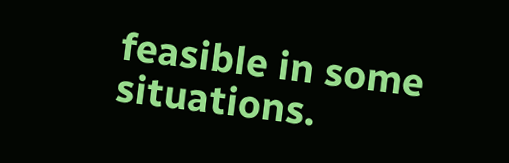feasible in some situations.